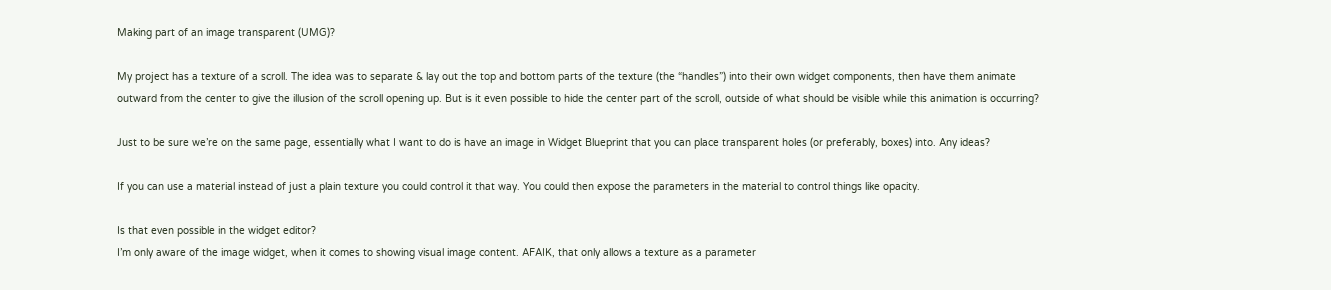Making part of an image transparent (UMG)?

My project has a texture of a scroll. The idea was to separate & lay out the top and bottom parts of the texture (the “handles”) into their own widget components, then have them animate outward from the center to give the illusion of the scroll opening up. But is it even possible to hide the center part of the scroll, outside of what should be visible while this animation is occurring?

Just to be sure we’re on the same page, essentially what I want to do is have an image in Widget Blueprint that you can place transparent holes (or preferably, boxes) into. Any ideas?

If you can use a material instead of just a plain texture you could control it that way. You could then expose the parameters in the material to control things like opacity.

Is that even possible in the widget editor?
I’m only aware of the image widget, when it comes to showing visual image content. AFAIK, that only allows a texture as a parameter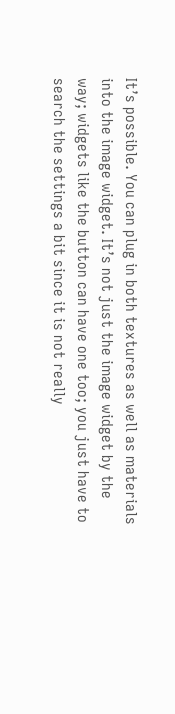It’s possible. You can plug in both textures as well as materials into the image widget. It’s not just the image widget by the way; widgets like the button can have one too; you just have to search the settings a bit since it is not really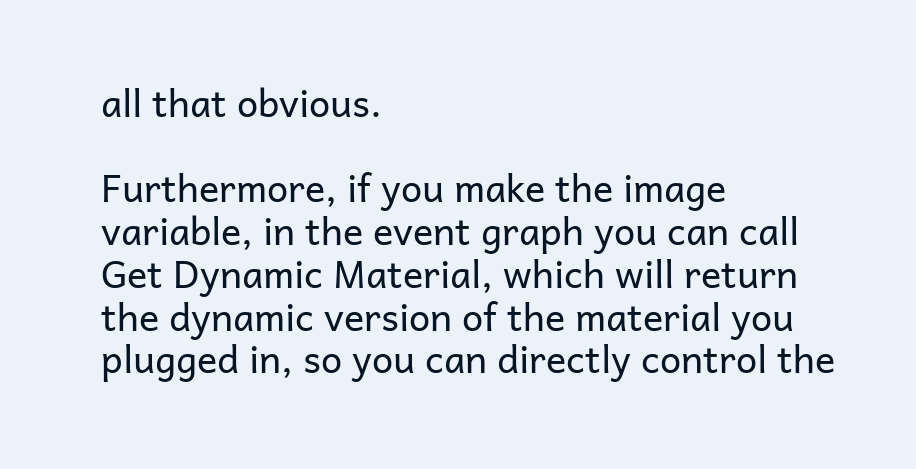all that obvious.

Furthermore, if you make the image variable, in the event graph you can call Get Dynamic Material, which will return the dynamic version of the material you plugged in, so you can directly control the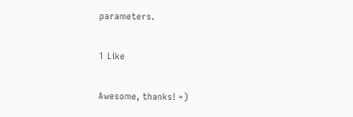parameters.

1 Like

Awesome, thanks! =)